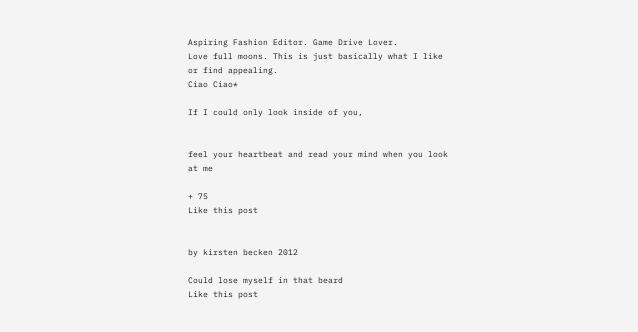Aspiring Fashion Editor. Game Drive Lover.
Love full moons. This is just basically what I like or find appealing.
Ciao Ciao*

If I could only look inside of you,


feel your heartbeat and read your mind when you look at me

+ 75
Like this post


by kirsten becken 2012

Could lose myself in that beard
Like this post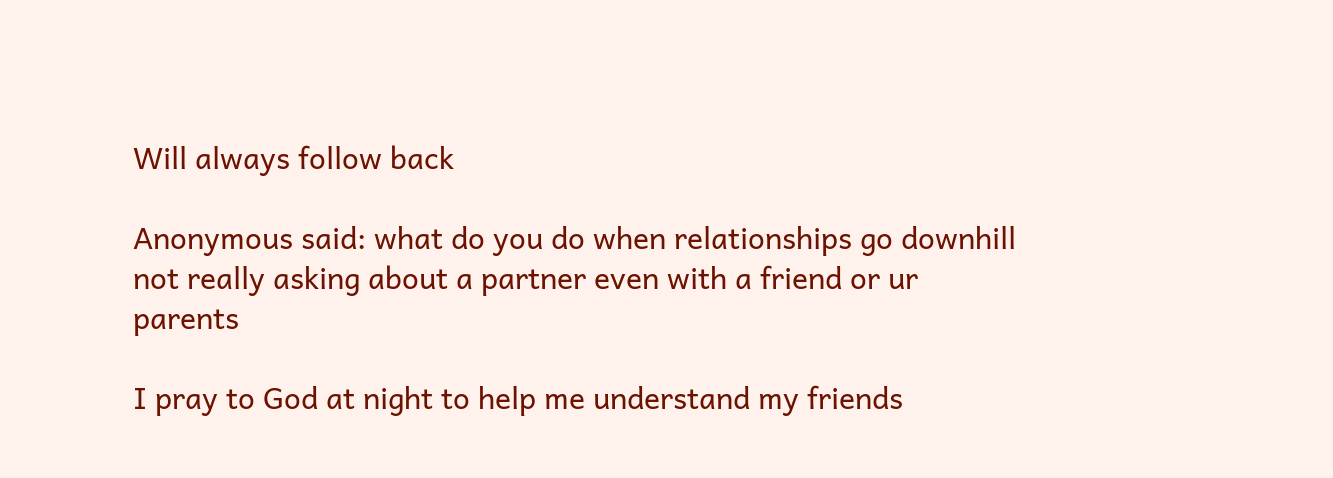Will always follow back

Anonymous said: what do you do when relationships go downhill not really asking about a partner even with a friend or ur parents

I pray to God at night to help me understand my friends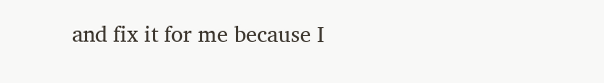and fix it for me because I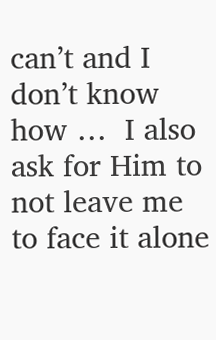can’t and I don’t know how …  I also ask for Him to not leave me to face it alone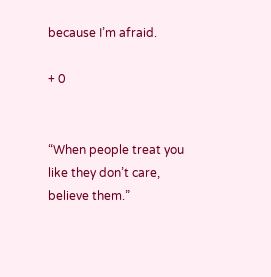because I’m afraid.

+ 0


“When people treat you like they don’t care, believe them.”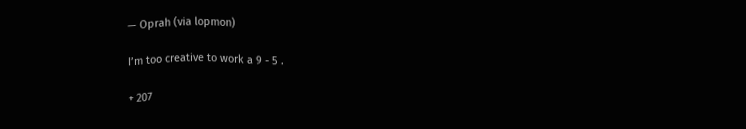— Oprah (via lopmon)

I’m too creative to work a 9 - 5 .

+ 207